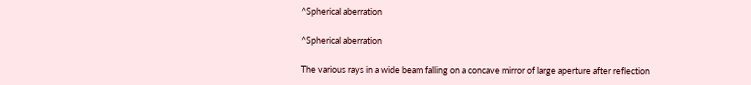^Spherical aberration

^Spherical aberration

The various rays in a wide beam falling on a concave mirror of large aperture after reflection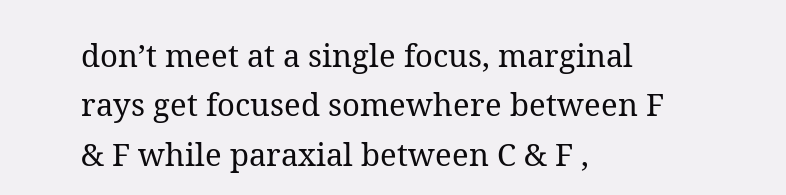don’t meet at a single focus, marginal rays get focused somewhere between F & F while paraxial between C & F ,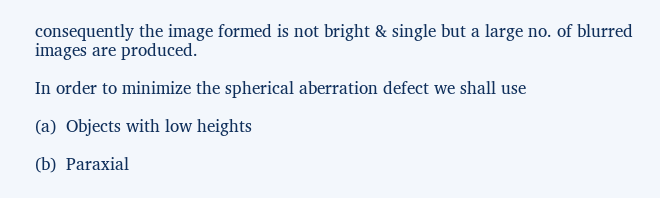consequently the image formed is not bright & single but a large no. of blurred images are produced.

In order to minimize the spherical aberration defect we shall use

(a)  Objects with low heights

(b)  Paraxial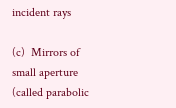incident rays

(c)  Mirrors of small aperture (called parabolic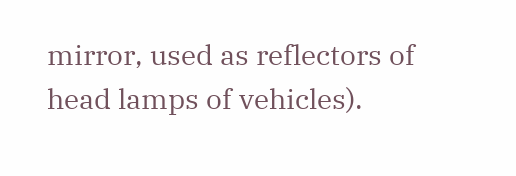mirror, used as reflectors of head lamps of vehicles).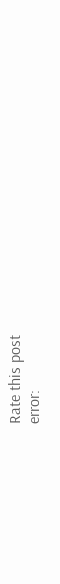Rate this post
error: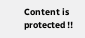Content is protected !!